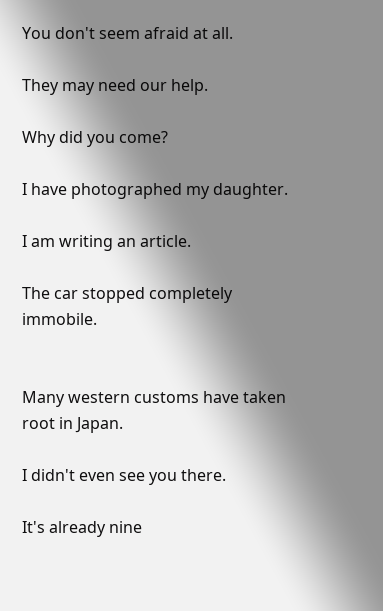You don't seem afraid at all.

They may need our help.

Why did you come?

I have photographed my daughter.

I am writing an article.

The car stopped completely immobile.


Many western customs have taken root in Japan.

I didn't even see you there.

It's already nine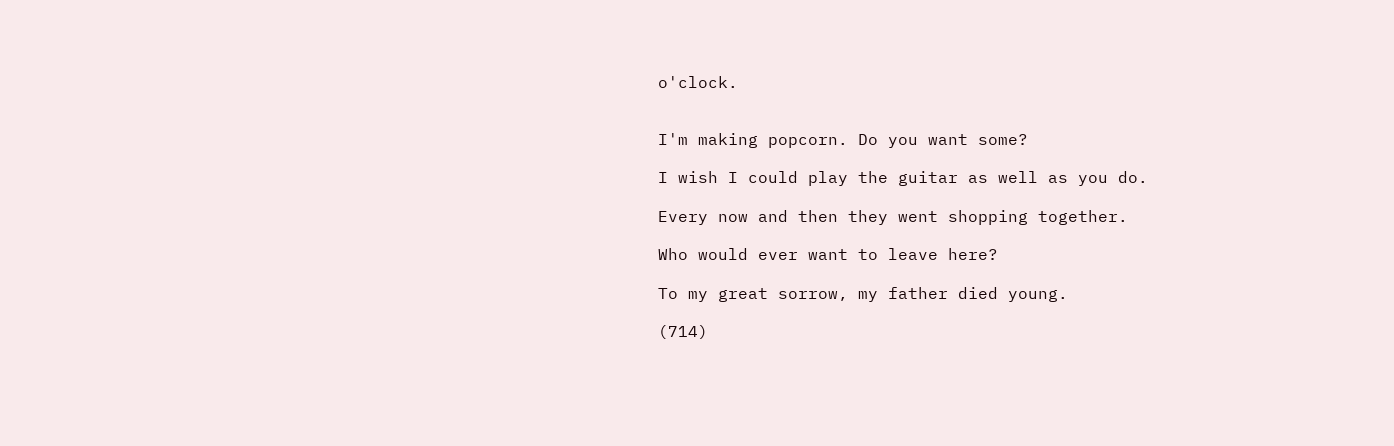o'clock.


I'm making popcorn. Do you want some?

I wish I could play the guitar as well as you do.

Every now and then they went shopping together.

Who would ever want to leave here?

To my great sorrow, my father died young.

(714)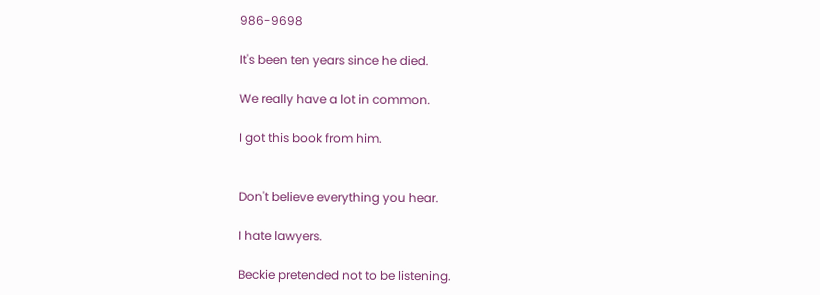986-9698

It's been ten years since he died.

We really have a lot in common.

I got this book from him.


Don't believe everything you hear.

I hate lawyers.

Beckie pretended not to be listening.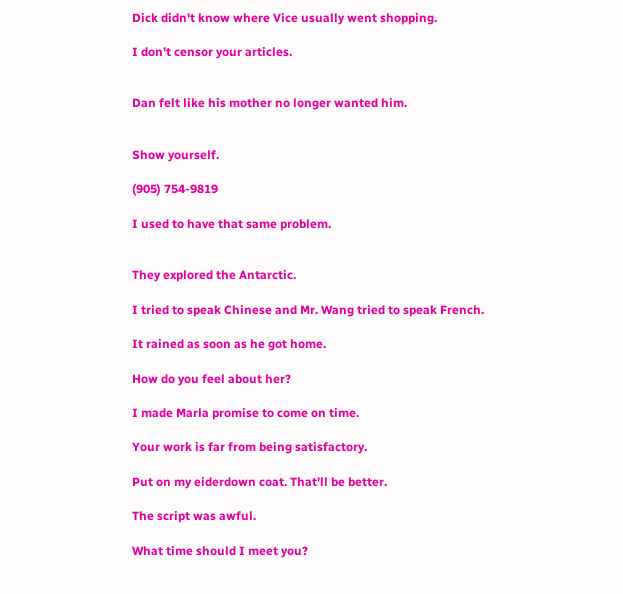Dick didn't know where Vice usually went shopping.

I don't censor your articles.


Dan felt like his mother no longer wanted him.


Show yourself.

(905) 754-9819

I used to have that same problem.


They explored the Antarctic.

I tried to speak Chinese and Mr. Wang tried to speak French.

It rained as soon as he got home.

How do you feel about her?

I made Marla promise to come on time.

Your work is far from being satisfactory.

Put on my eiderdown coat. That'll be better.

The script was awful.

What time should I meet you?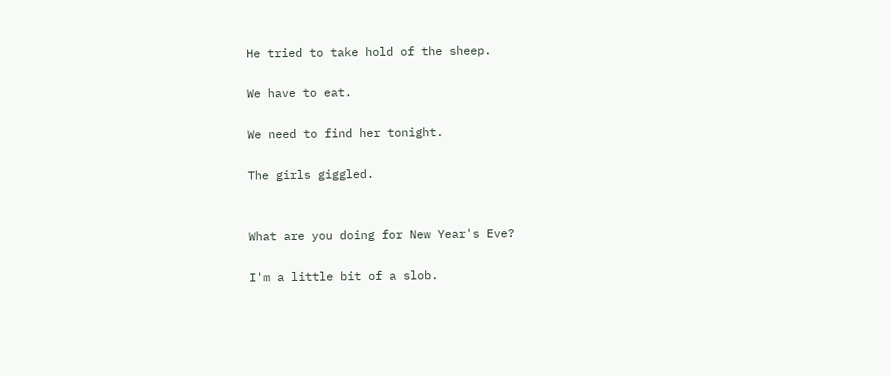He tried to take hold of the sheep.

We have to eat.

We need to find her tonight.

The girls giggled.


What are you doing for New Year's Eve?

I'm a little bit of a slob.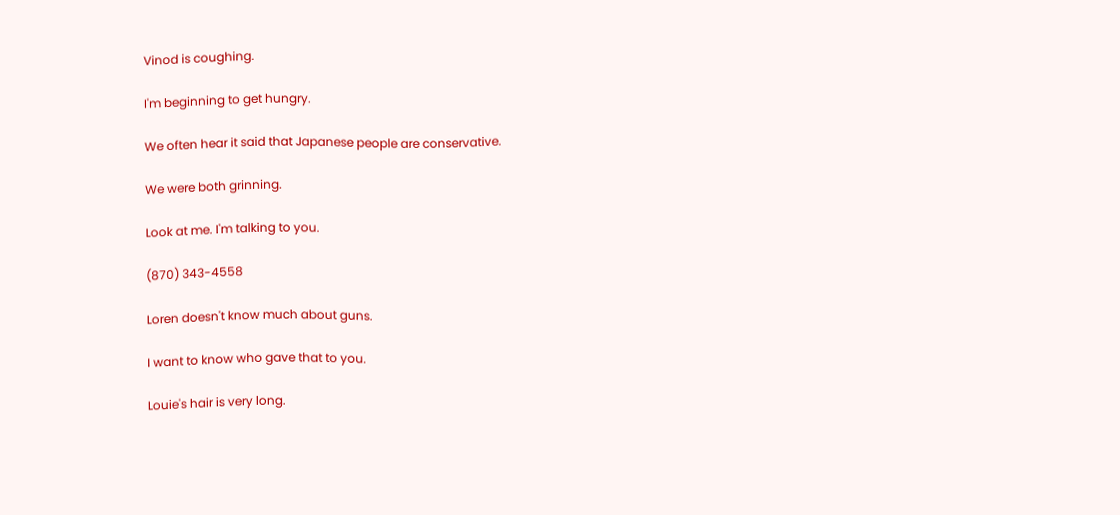Vinod is coughing.

I'm beginning to get hungry.

We often hear it said that Japanese people are conservative.

We were both grinning.

Look at me. I'm talking to you.

(870) 343-4558

Loren doesn't know much about guns.

I want to know who gave that to you.

Louie's hair is very long.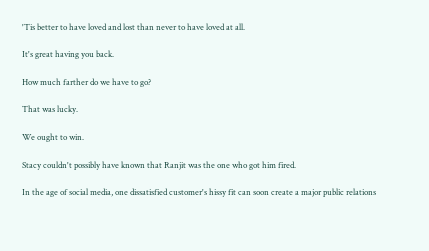'Tis better to have loved and lost than never to have loved at all.

It's great having you back.

How much farther do we have to go?

That was lucky.

We ought to win.

Stacy couldn't possibly have known that Ranjit was the one who got him fired.

In the age of social media, one dissatisfied customer's hissy fit can soon create a major public relations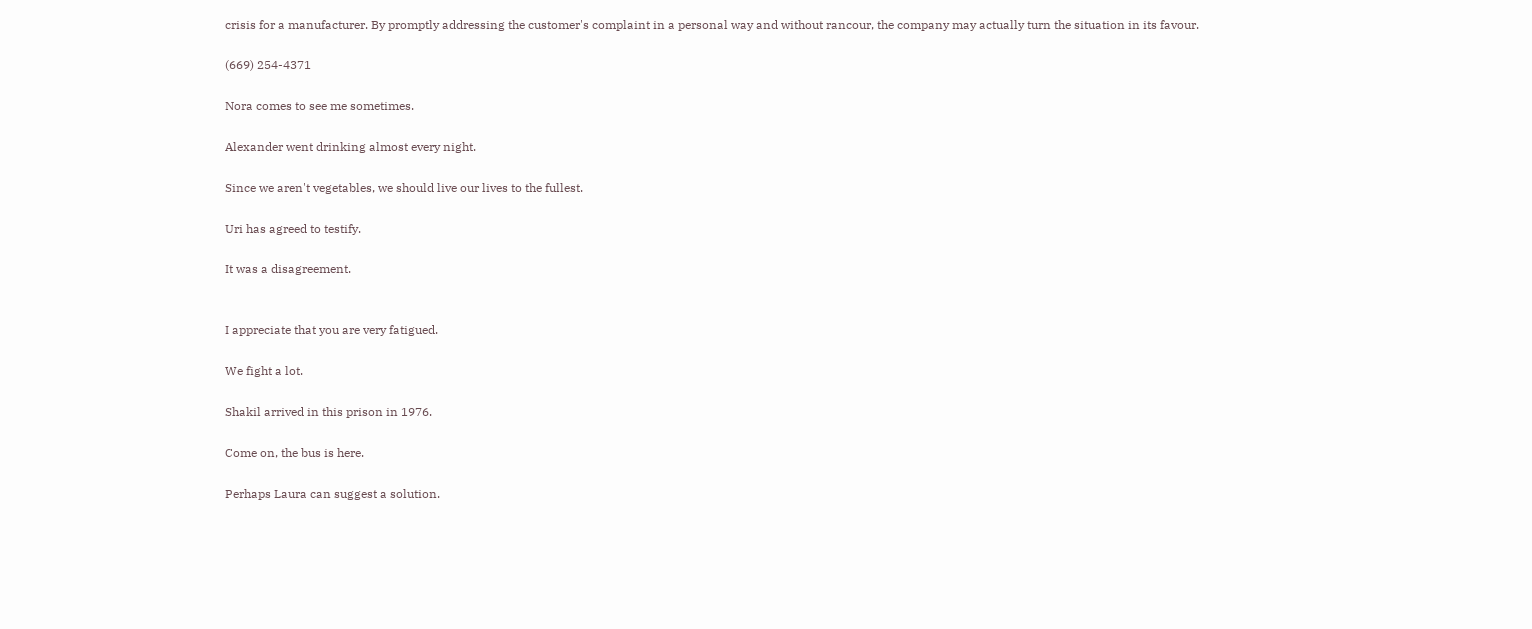crisis for a manufacturer. By promptly addressing the customer's complaint in a personal way and without rancour, the company may actually turn the situation in its favour.

(669) 254-4371

Nora comes to see me sometimes.

Alexander went drinking almost every night.

Since we aren't vegetables, we should live our lives to the fullest.

Uri has agreed to testify.

It was a disagreement.


I appreciate that you are very fatigued.

We fight a lot.

Shakil arrived in this prison in 1976.

Come on, the bus is here.

Perhaps Laura can suggest a solution.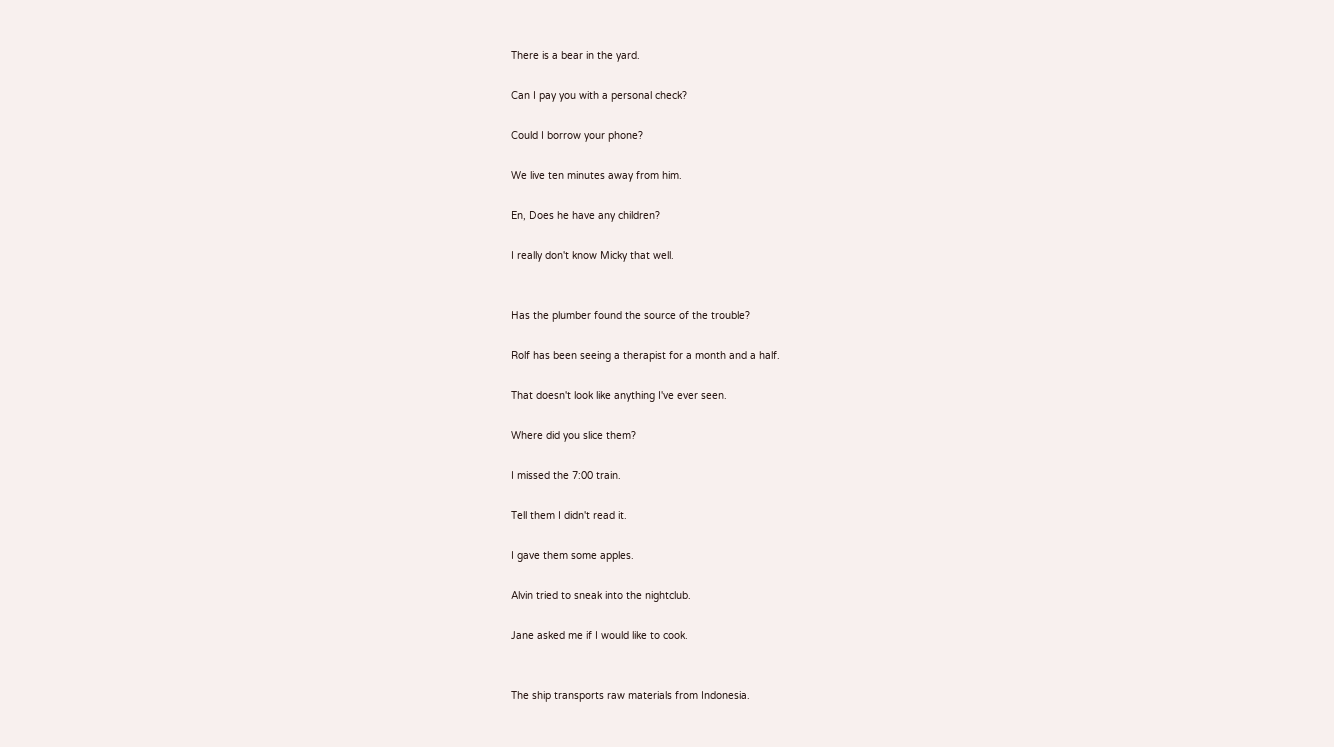There is a bear in the yard.

Can I pay you with a personal check?

Could I borrow your phone?

We live ten minutes away from him.

En, Does he have any children?

I really don't know Micky that well.


Has the plumber found the source of the trouble?

Rolf has been seeing a therapist for a month and a half.

That doesn't look like anything I've ever seen.

Where did you slice them?

I missed the 7:00 train.

Tell them I didn't read it.

I gave them some apples.

Alvin tried to sneak into the nightclub.

Jane asked me if I would like to cook.


The ship transports raw materials from Indonesia.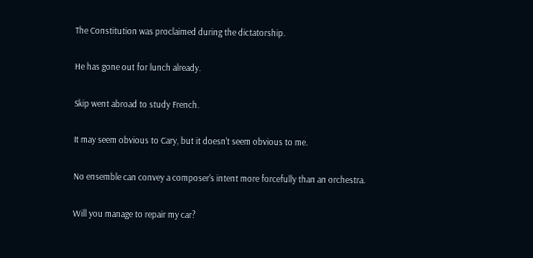The Constitution was proclaimed during the dictatorship.

He has gone out for lunch already.

Skip went abroad to study French.

It may seem obvious to Cary, but it doesn't seem obvious to me.

No ensemble can convey a composer's intent more forcefully than an orchestra.

Will you manage to repair my car?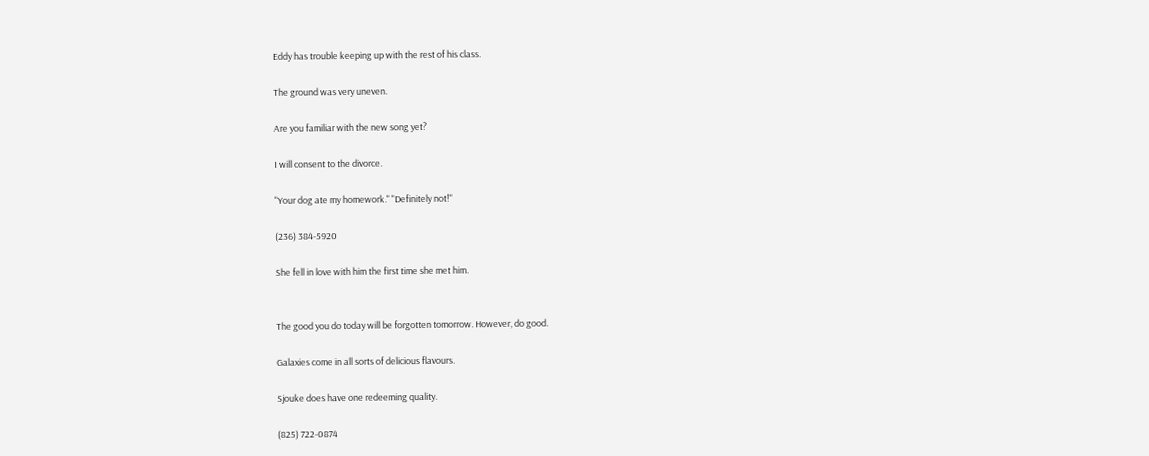Eddy has trouble keeping up with the rest of his class.

The ground was very uneven.

Are you familiar with the new song yet?

I will consent to the divorce.

"Your dog ate my homework." "Definitely not!"

(236) 384-5920

She fell in love with him the first time she met him.


The good you do today will be forgotten tomorrow. However, do good.

Galaxies come in all sorts of delicious flavours.

Sjouke does have one redeeming quality.

(825) 722-0874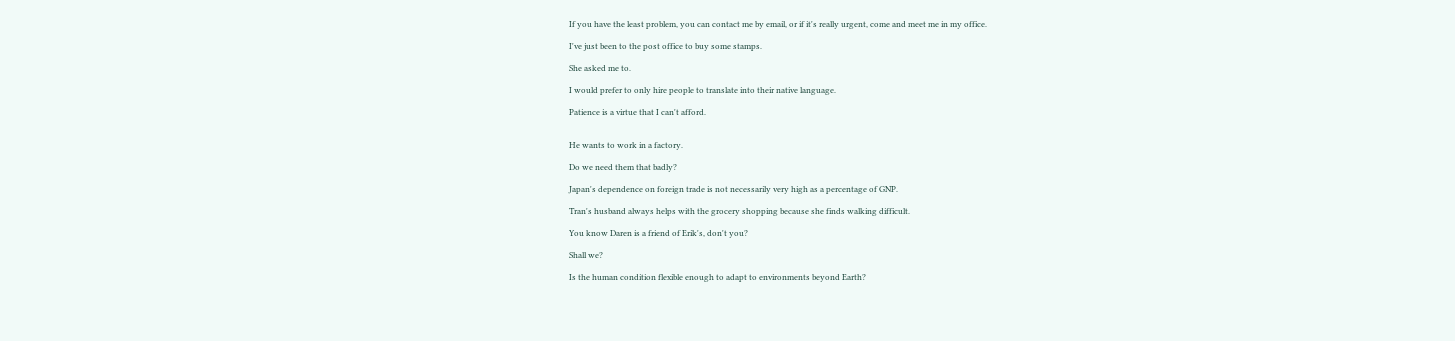If you have the least problem, you can contact me by email, or if it's really urgent, come and meet me in my office.

I've just been to the post office to buy some stamps.

She asked me to.

I would prefer to only hire people to translate into their native language.

Patience is a virtue that I can't afford.


He wants to work in a factory.

Do we need them that badly?

Japan's dependence on foreign trade is not necessarily very high as a percentage of GNP.

Tran's husband always helps with the grocery shopping because she finds walking difficult.

You know Daren is a friend of Erik's, don't you?

Shall we?

Is the human condition flexible enough to adapt to environments beyond Earth?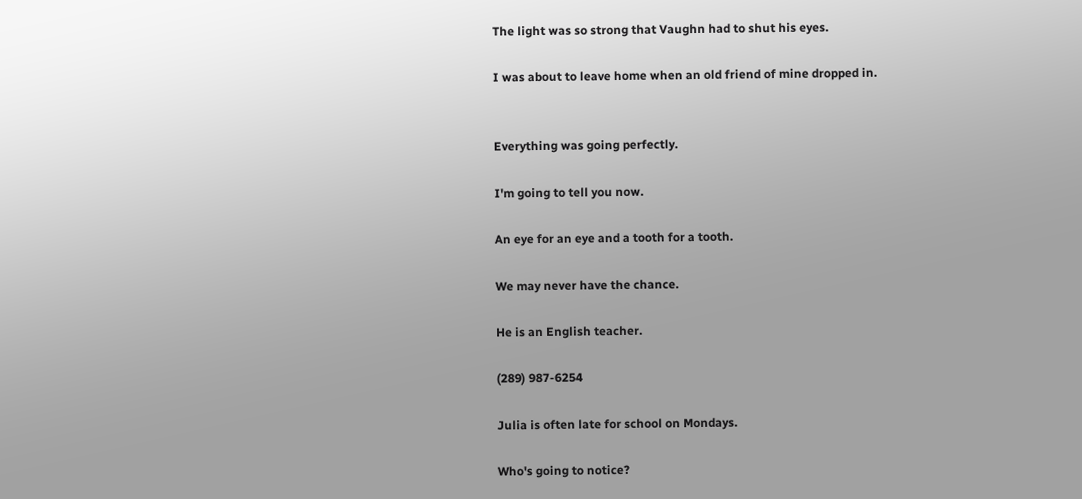The light was so strong that Vaughn had to shut his eyes.

I was about to leave home when an old friend of mine dropped in.


Everything was going perfectly.

I'm going to tell you now.

An eye for an eye and a tooth for a tooth.

We may never have the chance.

He is an English teacher.

(289) 987-6254

Julia is often late for school on Mondays.

Who's going to notice?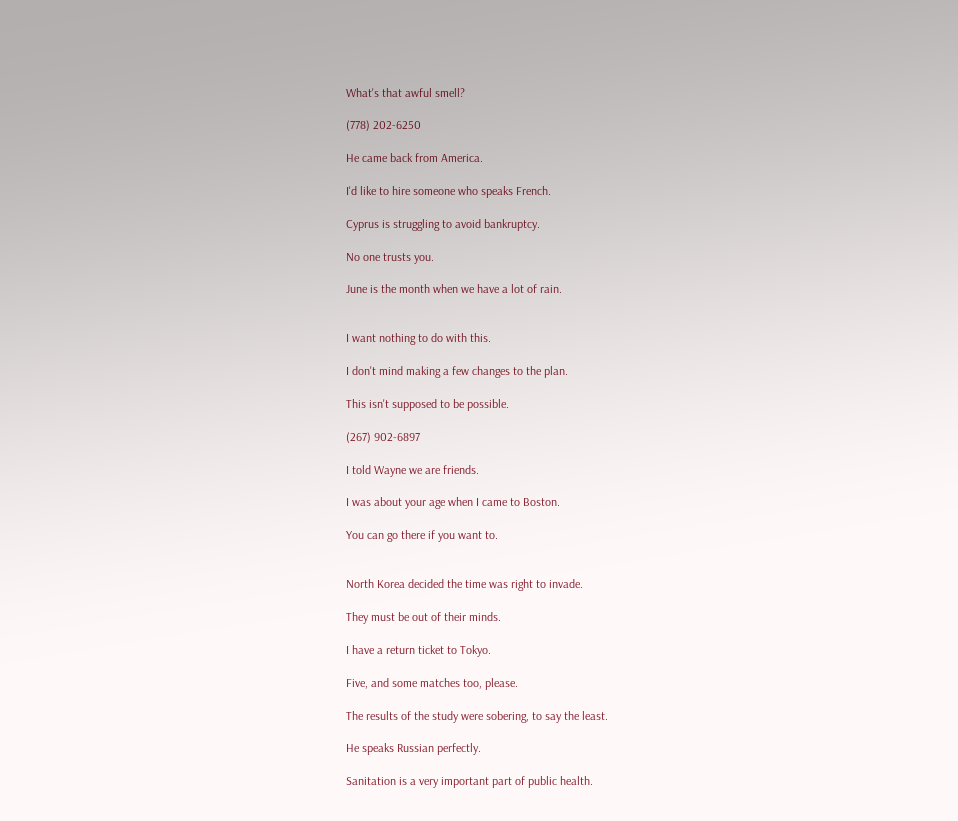What's that awful smell?

(778) 202-6250

He came back from America.

I'd like to hire someone who speaks French.

Cyprus is struggling to avoid bankruptcy.

No one trusts you.

June is the month when we have a lot of rain.


I want nothing to do with this.

I don't mind making a few changes to the plan.

This isn't supposed to be possible.

(267) 902-6897

I told Wayne we are friends.

I was about your age when I came to Boston.

You can go there if you want to.


North Korea decided the time was right to invade.

They must be out of their minds.

I have a return ticket to Tokyo.

Five, and some matches too, please.

The results of the study were sobering, to say the least.

He speaks Russian perfectly.

Sanitation is a very important part of public health.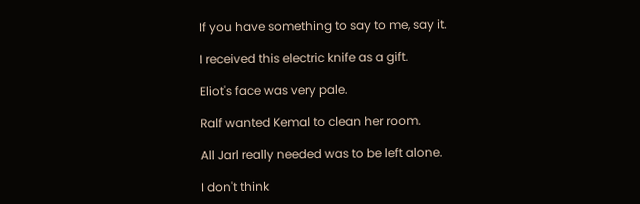If you have something to say to me, say it.

I received this electric knife as a gift.

Eliot's face was very pale.

Ralf wanted Kemal to clean her room.

All Jarl really needed was to be left alone.

I don't think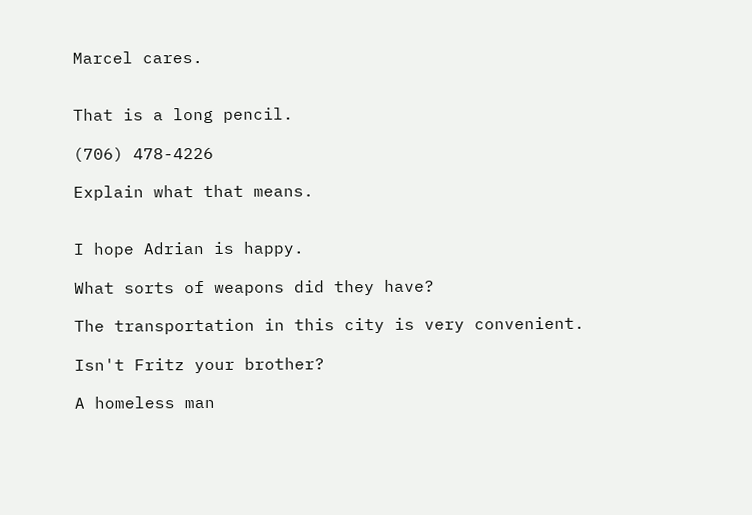Marcel cares.


That is a long pencil.

(706) 478-4226

Explain what that means.


I hope Adrian is happy.

What sorts of weapons did they have?

The transportation in this city is very convenient.

Isn't Fritz your brother?

A homeless man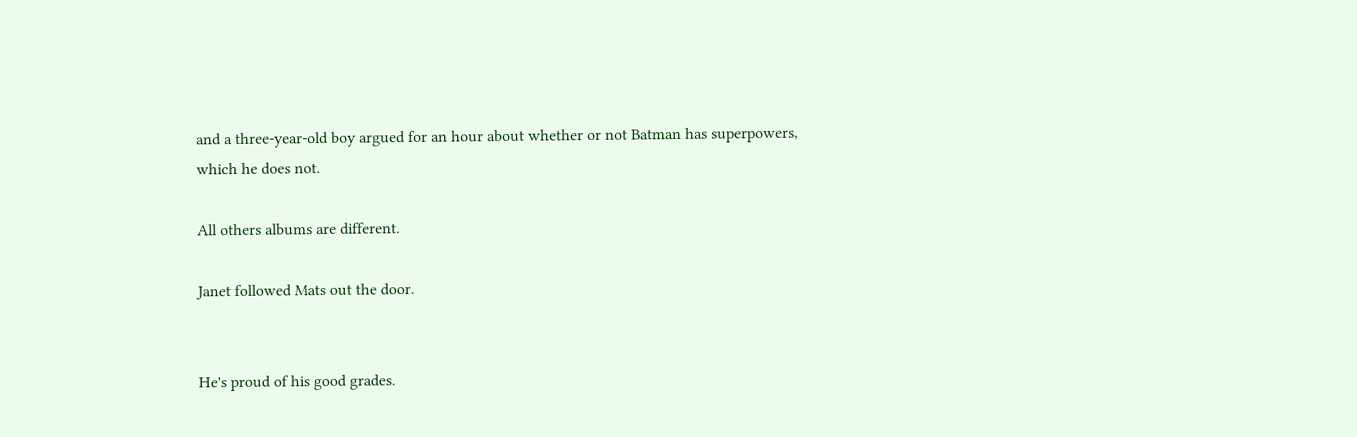and a three-year-old boy argued for an hour about whether or not Batman has superpowers, which he does not.

All others albums are different.

Janet followed Mats out the door.


He's proud of his good grades.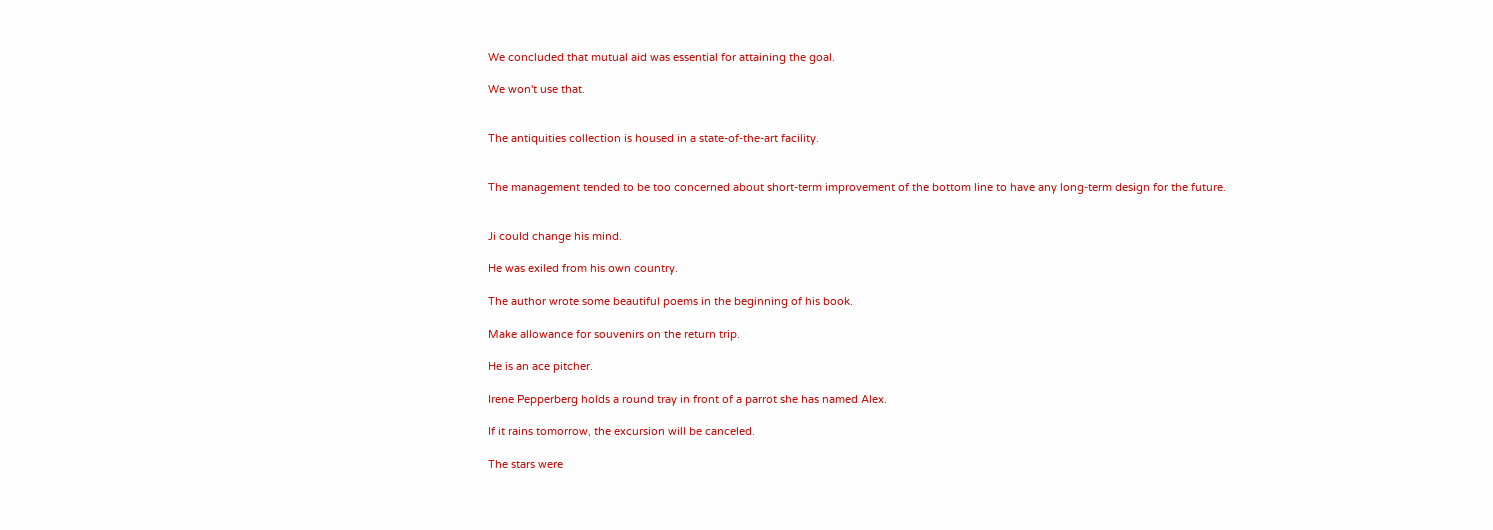We concluded that mutual aid was essential for attaining the goal.

We won't use that.


The antiquities collection is housed in a state-of-the-art facility.


The management tended to be too concerned about short-term improvement of the bottom line to have any long-term design for the future.


Ji could change his mind.

He was exiled from his own country.

The author wrote some beautiful poems in the beginning of his book.

Make allowance for souvenirs on the return trip.

He is an ace pitcher.

Irene Pepperberg holds a round tray in front of a parrot she has named Alex.

If it rains tomorrow, the excursion will be canceled.

The stars were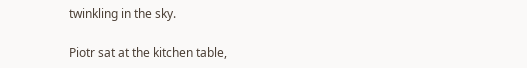twinkling in the sky.

Piotr sat at the kitchen table,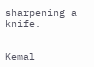sharpening a knife.


Kemal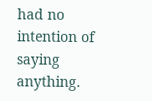had no intention of saying anything.